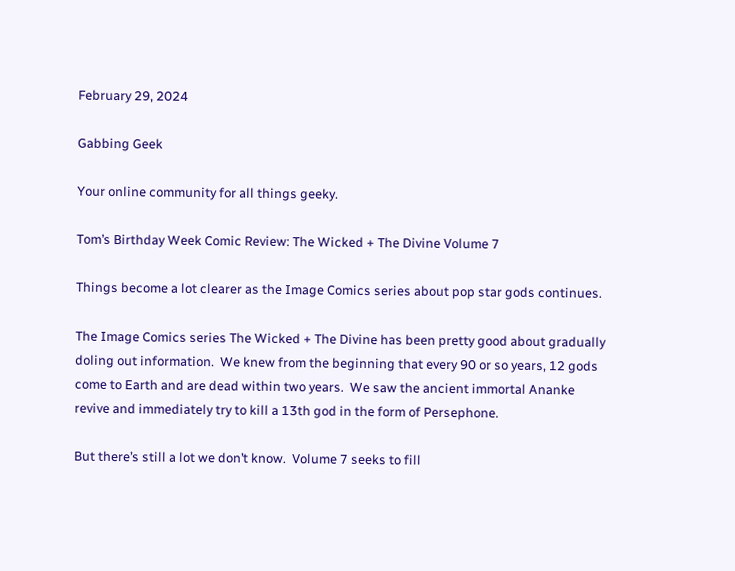February 29, 2024

Gabbing Geek

Your online community for all things geeky.

Tom’s Birthday Week Comic Review: The Wicked + The Divine Volume 7

Things become a lot clearer as the Image Comics series about pop star gods continues.

The Image Comics series The Wicked + The Divine has been pretty good about gradually doling out information.  We knew from the beginning that every 90 or so years, 12 gods come to Earth and are dead within two years.  We saw the ancient immortal Ananke revive and immediately try to kill a 13th god in the form of Persephone.

But there’s still a lot we don’t know.  Volume 7 seeks to fill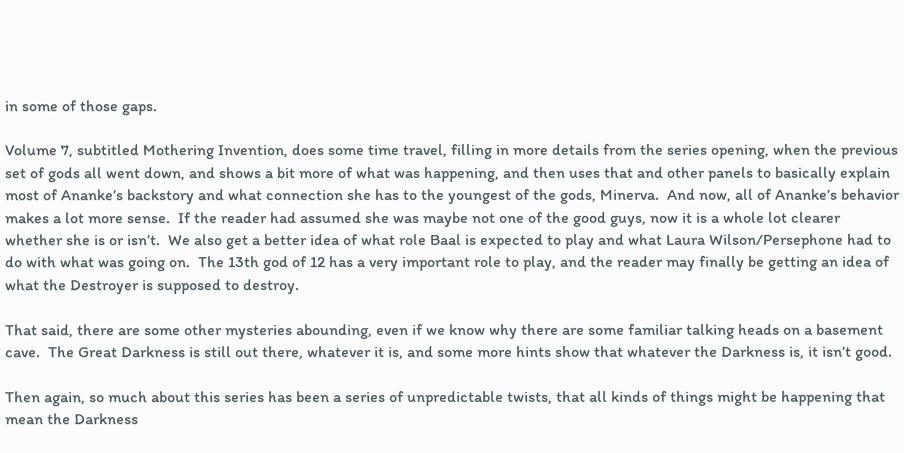in some of those gaps.

Volume 7, subtitled Mothering Invention, does some time travel, filling in more details from the series opening, when the previous set of gods all went down, and shows a bit more of what was happening, and then uses that and other panels to basically explain most of Ananke’s backstory and what connection she has to the youngest of the gods, Minerva.  And now, all of Ananke’s behavior makes a lot more sense.  If the reader had assumed she was maybe not one of the good guys, now it is a whole lot clearer whether she is or isn’t.  We also get a better idea of what role Baal is expected to play and what Laura Wilson/Persephone had to do with what was going on.  The 13th god of 12 has a very important role to play, and the reader may finally be getting an idea of what the Destroyer is supposed to destroy.

That said, there are some other mysteries abounding, even if we know why there are some familiar talking heads on a basement cave.  The Great Darkness is still out there, whatever it is, and some more hints show that whatever the Darkness is, it isn’t good.

Then again, so much about this series has been a series of unpredictable twists, that all kinds of things might be happening that mean the Darkness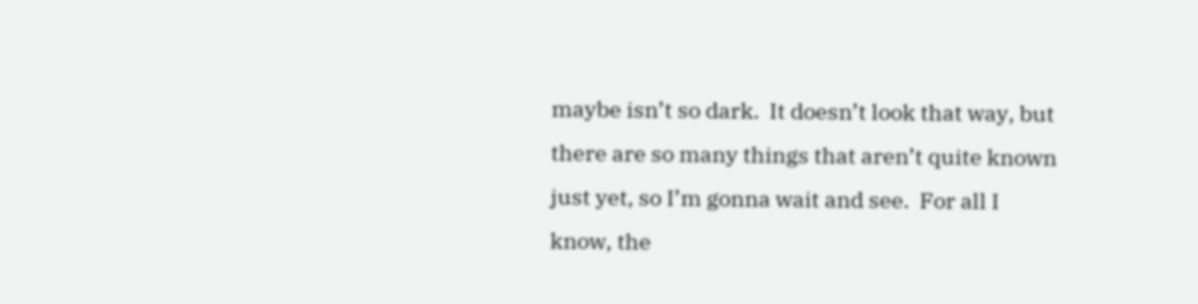maybe isn’t so dark.  It doesn’t look that way, but there are so many things that aren’t quite known just yet, so I’m gonna wait and see.  For all I know, the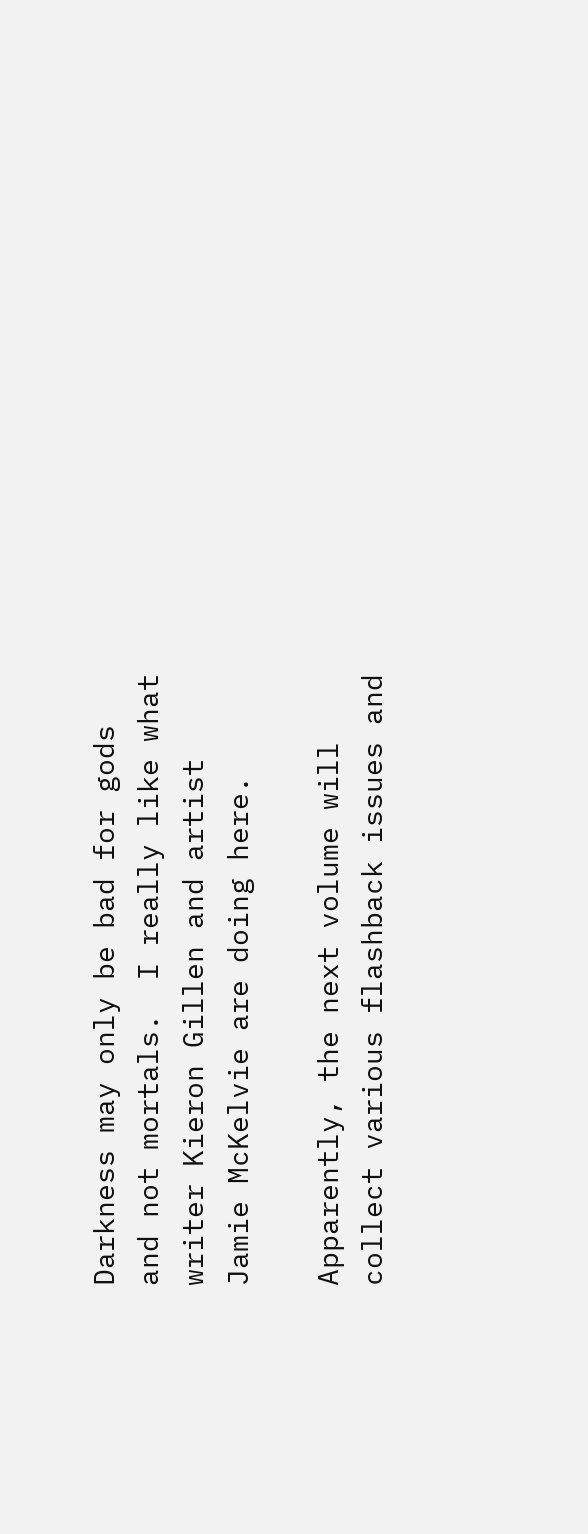Darkness may only be bad for gods and not mortals.  I really like what writer Kieron Gillen and artist Jamie McKelvie are doing here.

Apparently, the next volume will collect various flashback issues and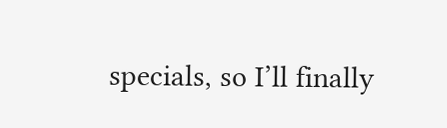specials, so I’ll finally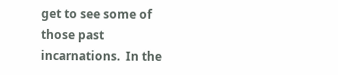get to see some of those past incarnations.  In the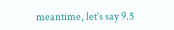meantime, let’s say 9.5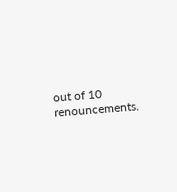out of 10 renouncements.